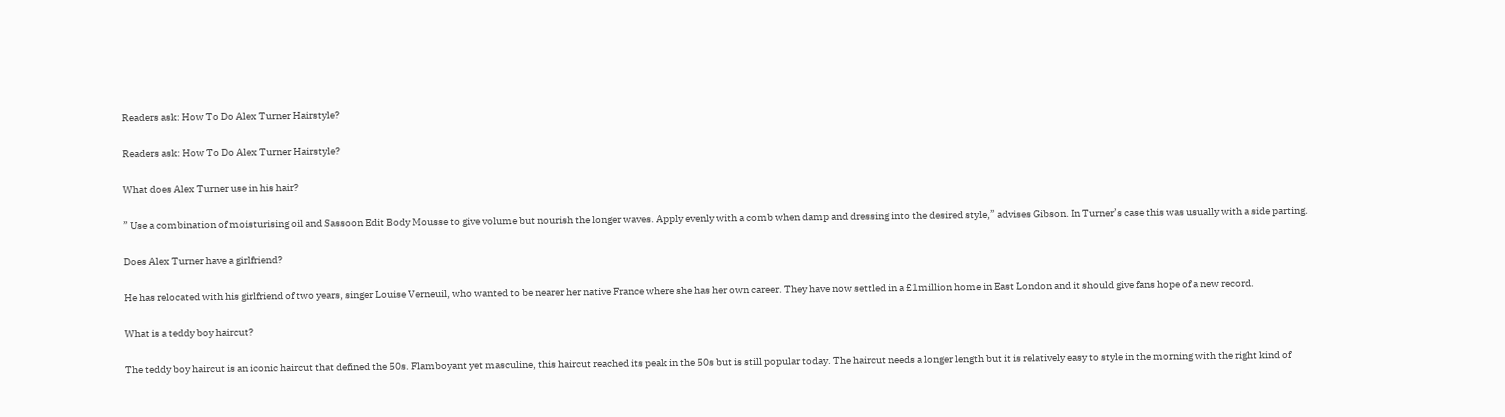Readers ask: How To Do Alex Turner Hairstyle?

Readers ask: How To Do Alex Turner Hairstyle?

What does Alex Turner use in his hair?

” Use a combination of moisturising oil and Sassoon Edit Body Mousse to give volume but nourish the longer waves. Apply evenly with a comb when damp and dressing into the desired style,” advises Gibson. In Turner’s case this was usually with a side parting.

Does Alex Turner have a girlfriend?

He has relocated with his girlfriend of two years, singer Louise Verneuil, who wanted to be nearer her native France where she has her own career. They have now settled in a £1million home in East London and it should give fans hope of a new record.

What is a teddy boy haircut?

The teddy boy haircut is an iconic haircut that defined the 50s. Flamboyant yet masculine, this haircut reached its peak in the 50s but is still popular today. The haircut needs a longer length but it is relatively easy to style in the morning with the right kind of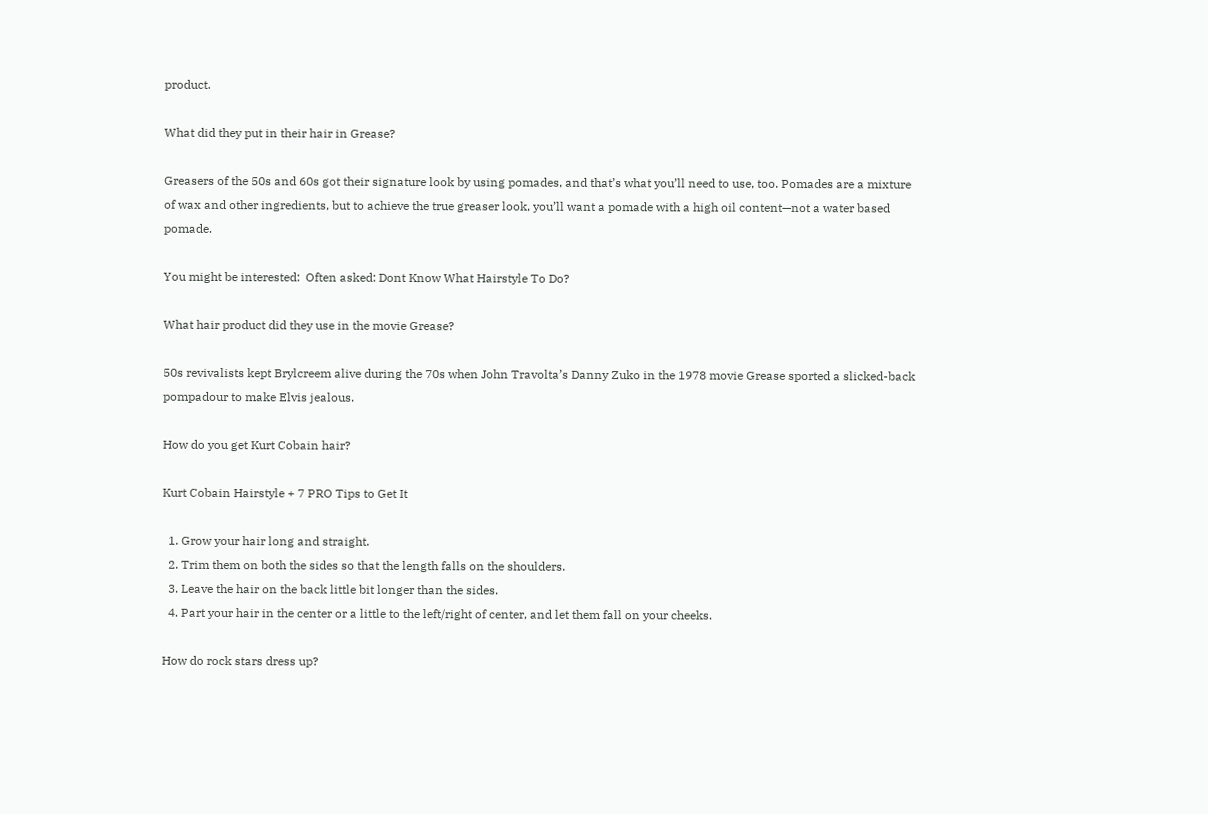product.

What did they put in their hair in Grease?

Greasers of the 50s and 60s got their signature look by using pomades, and that’s what you’ll need to use, too. Pomades are a mixture of wax and other ingredients, but to achieve the true greaser look, you’ll want a pomade with a high oil content—not a water based pomade.

You might be interested:  Often asked: Dont Know What Hairstyle To Do?

What hair product did they use in the movie Grease?

50s revivalists kept Brylcreem alive during the 70s when John Travolta’s Danny Zuko in the 1978 movie Grease sported a slicked-back pompadour to make Elvis jealous.

How do you get Kurt Cobain hair?

Kurt Cobain Hairstyle + 7 PRO Tips to Get It

  1. Grow your hair long and straight.
  2. Trim them on both the sides so that the length falls on the shoulders.
  3. Leave the hair on the back little bit longer than the sides.
  4. Part your hair in the center or a little to the left/right of center, and let them fall on your cheeks.

How do rock stars dress up?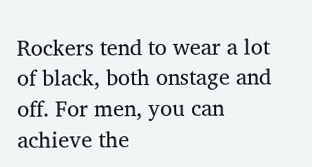Rockers tend to wear a lot of black, both onstage and off. For men, you can achieve the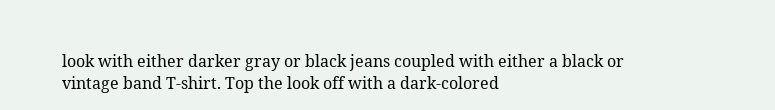look with either darker gray or black jeans coupled with either a black or vintage band T-shirt. Top the look off with a dark-colored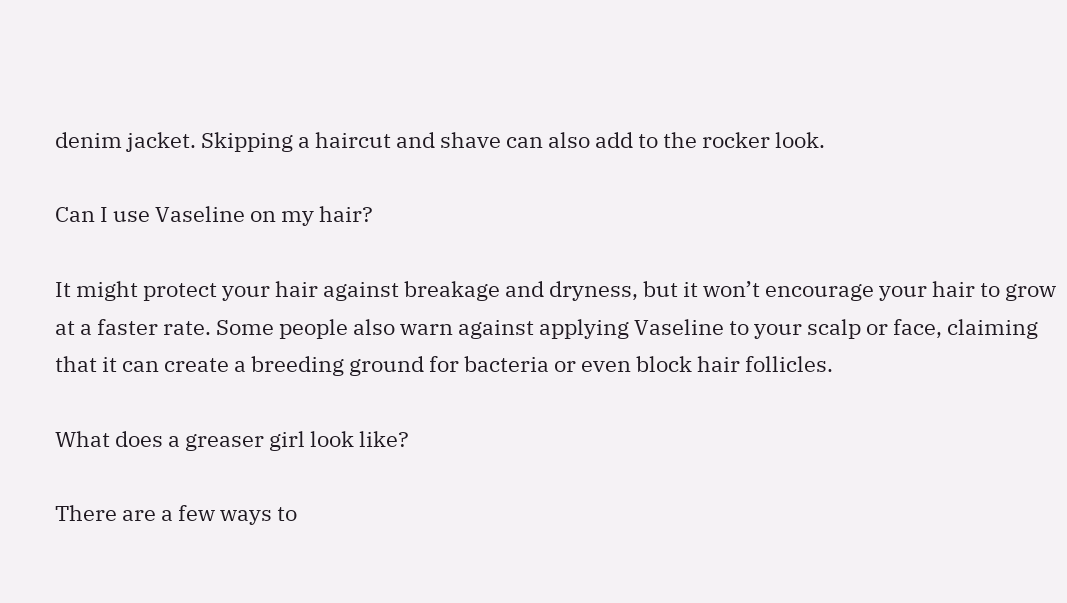denim jacket. Skipping a haircut and shave can also add to the rocker look.

Can I use Vaseline on my hair?

It might protect your hair against breakage and dryness, but it won’t encourage your hair to grow at a faster rate. Some people also warn against applying Vaseline to your scalp or face, claiming that it can create a breeding ground for bacteria or even block hair follicles.

What does a greaser girl look like?

There are a few ways to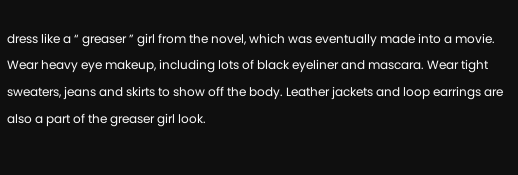dress like a “ greaser ” girl from the novel, which was eventually made into a movie. Wear heavy eye makeup, including lots of black eyeliner and mascara. Wear tight sweaters, jeans and skirts to show off the body. Leather jackets and loop earrings are also a part of the greaser girl look.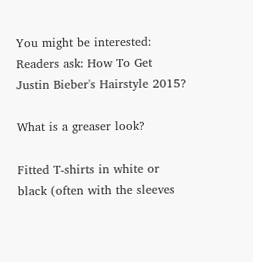You might be interested:  Readers ask: How To Get Justin Bieber's Hairstyle 2015?

What is a greaser look?

Fitted T-shirts in white or black (often with the sleeves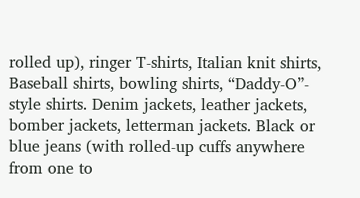rolled up), ringer T-shirts, Italian knit shirts, Baseball shirts, bowling shirts, “Daddy-O”- style shirts. Denim jackets, leather jackets, bomber jackets, letterman jackets. Black or blue jeans (with rolled-up cuffs anywhere from one to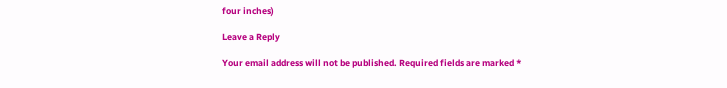four inches)

Leave a Reply

Your email address will not be published. Required fields are marked *